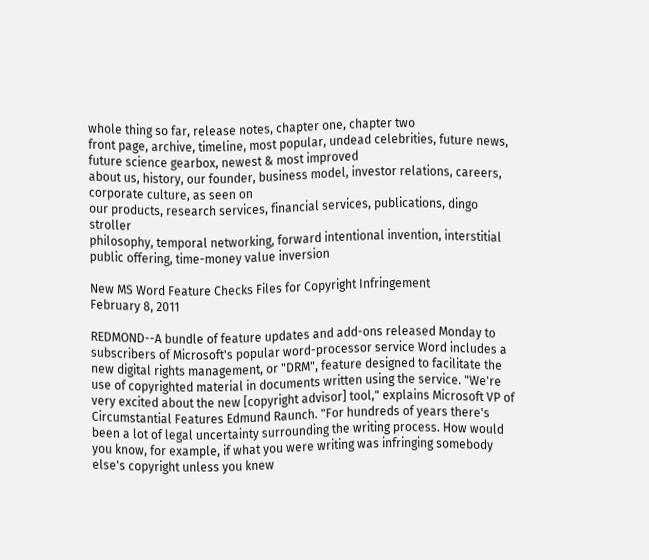whole thing so far, release notes, chapter one, chapter two
front page, archive, timeline, most popular, undead celebrities, future news, future science gearbox, newest & most improved
about us, history, our founder, business model, investor relations, careers, corporate culture, as seen on
our products, research services, financial services, publications, dingo stroller
philosophy, temporal networking, forward intentional invention, interstitial public offering, time-money value inversion

New MS Word Feature Checks Files for Copyright Infringement
February 8, 2011

REDMOND--A bundle of feature updates and add-ons released Monday to subscribers of Microsoft's popular word-processor service Word includes a new digital rights management, or "DRM", feature designed to facilitate the use of copyrighted material in documents written using the service. "We're very excited about the new [copyright advisor] tool," explains Microsoft VP of Circumstantial Features Edmund Raunch. "For hundreds of years there's been a lot of legal uncertainty surrounding the writing process. How would you know, for example, if what you were writing was infringing somebody else's copyright unless you knew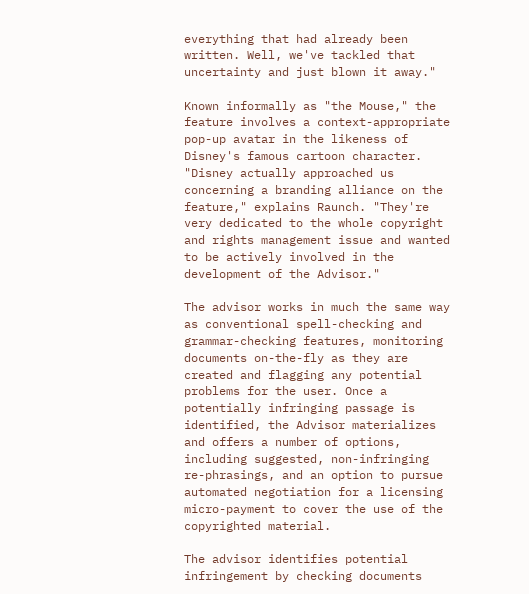everything that had already been written. Well, we've tackled that uncertainty and just blown it away."

Known informally as "the Mouse," the feature involves a context-appropriate pop-up avatar in the likeness of Disney's famous cartoon character. "Disney actually approached us concerning a branding alliance on the feature," explains Raunch. "They're very dedicated to the whole copyright and rights management issue and wanted to be actively involved in the development of the Advisor."

The advisor works in much the same way as conventional spell-checking and grammar-checking features, monitoring documents on-the-fly as they are created and flagging any potential problems for the user. Once a potentially infringing passage is identified, the Advisor materializes and offers a number of options, including suggested, non-infringing re-phrasings, and an option to pursue automated negotiation for a licensing micro-payment to cover the use of the copyrighted material.

The advisor identifies potential infringement by checking documents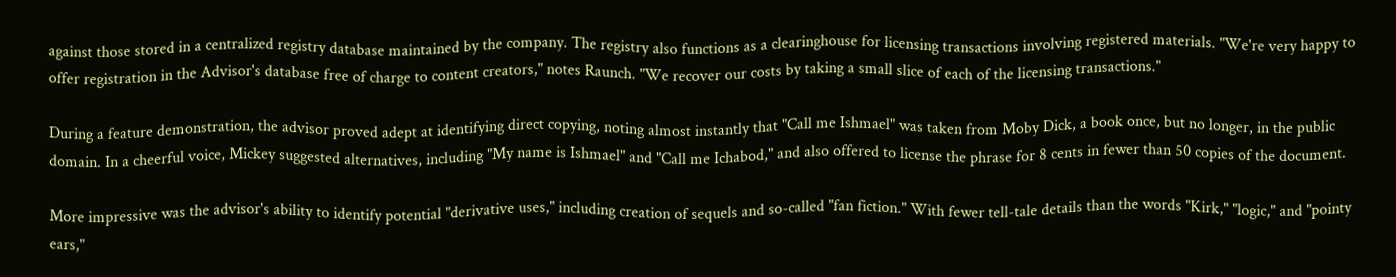against those stored in a centralized registry database maintained by the company. The registry also functions as a clearinghouse for licensing transactions involving registered materials. "We're very happy to offer registration in the Advisor's database free of charge to content creators," notes Raunch. "We recover our costs by taking a small slice of each of the licensing transactions."

During a feature demonstration, the advisor proved adept at identifying direct copying, noting almost instantly that "Call me Ishmael" was taken from Moby Dick, a book once, but no longer, in the public domain. In a cheerful voice, Mickey suggested alternatives, including "My name is Ishmael" and "Call me Ichabod," and also offered to license the phrase for 8 cents in fewer than 50 copies of the document.

More impressive was the advisor's ability to identify potential "derivative uses," including creation of sequels and so-called "fan fiction." With fewer tell-tale details than the words "Kirk," "logic," and "pointy ears,"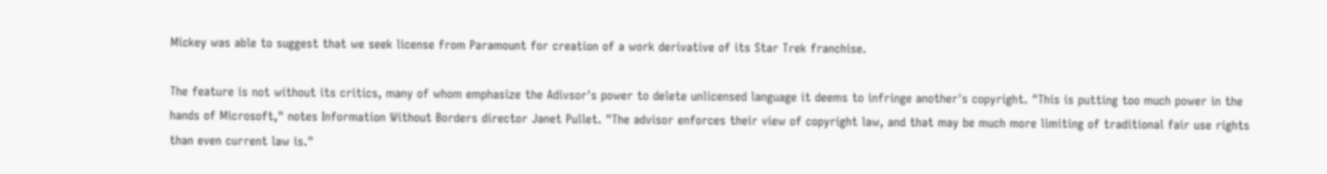Mickey was able to suggest that we seek license from Paramount for creation of a work derivative of its Star Trek franchise.

The feature is not without its critics, many of whom emphasize the Adivsor's power to delete unlicensed language it deems to infringe another's copyright. "This is putting too much power in the hands of Microsoft," notes Information Without Borders director Janet Pullet. "The advisor enforces their view of copyright law, and that may be much more limiting of traditional fair use rights than even current law is."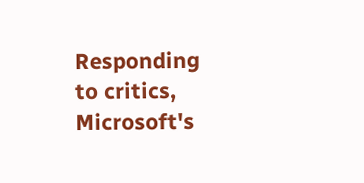Responding to critics, Microsoft's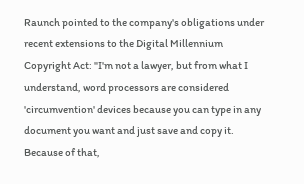Raunch pointed to the company's obligations under recent extensions to the Digital Millennium Copyright Act: "I'm not a lawyer, but from what I understand, word processors are considered 'circumvention' devices because you can type in any document you want and just save and copy it. Because of that,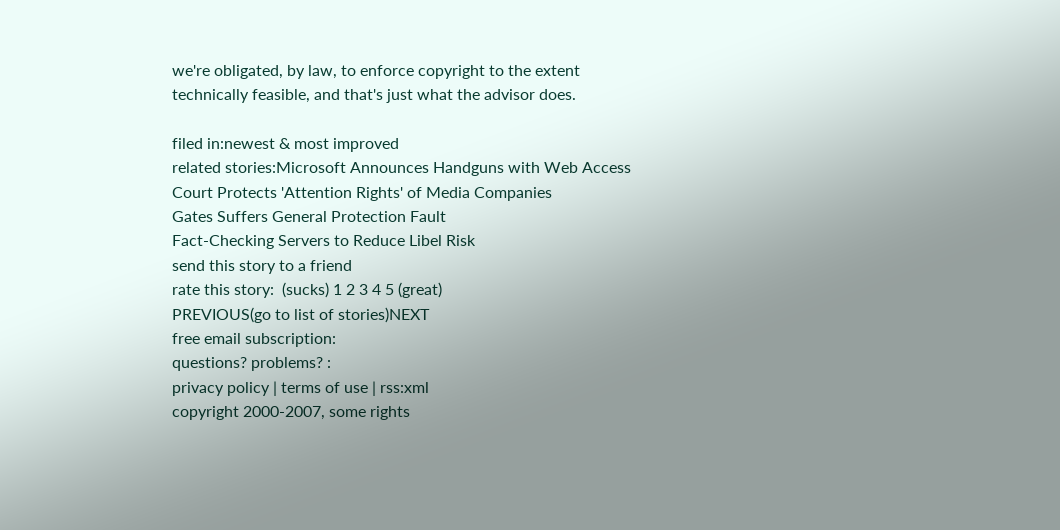we're obligated, by law, to enforce copyright to the extent technically feasible, and that's just what the advisor does.

filed in:newest & most improved
related stories:Microsoft Announces Handguns with Web Access
Court Protects 'Attention Rights' of Media Companies
Gates Suffers General Protection Fault
Fact-Checking Servers to Reduce Libel Risk
send this story to a friend
rate this story:  (sucks) 1 2 3 4 5 (great)
PREVIOUS(go to list of stories)NEXT
free email subscription:
questions? problems? :
privacy policy | terms of use | rss:xml
copyright 2000-2007, some rights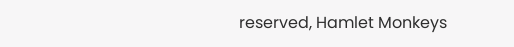reserved, Hamlet Monkeys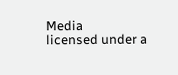Media
licensed under a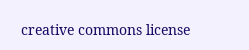creative commons license